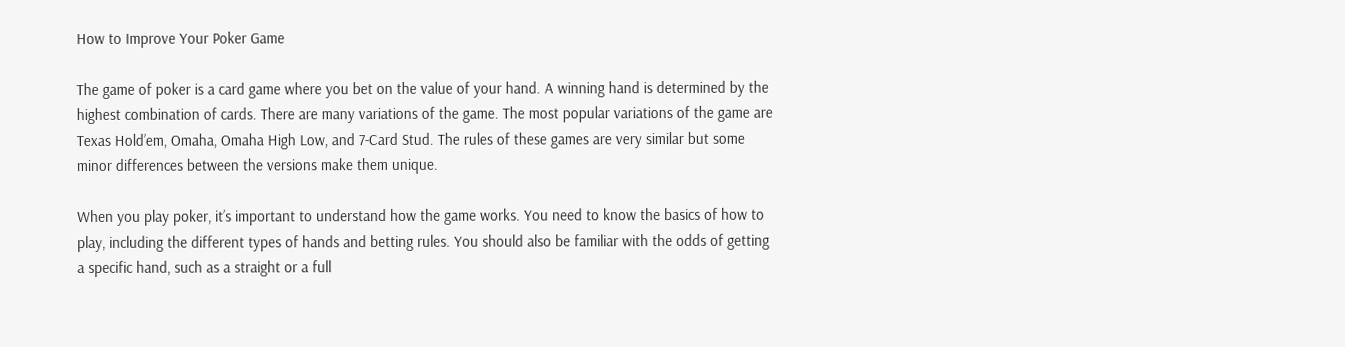How to Improve Your Poker Game

The game of poker is a card game where you bet on the value of your hand. A winning hand is determined by the highest combination of cards. There are many variations of the game. The most popular variations of the game are Texas Hold’em, Omaha, Omaha High Low, and 7-Card Stud. The rules of these games are very similar but some minor differences between the versions make them unique.

When you play poker, it’s important to understand how the game works. You need to know the basics of how to play, including the different types of hands and betting rules. You should also be familiar with the odds of getting a specific hand, such as a straight or a full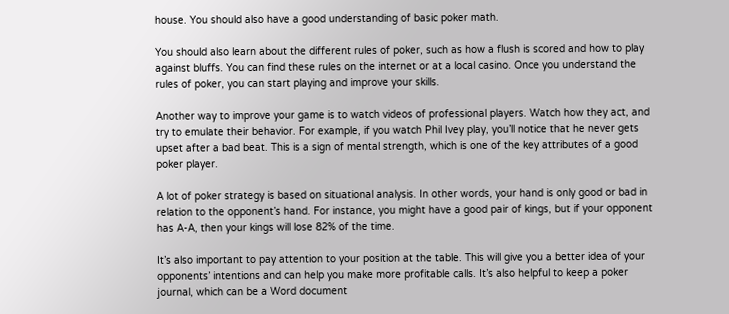house. You should also have a good understanding of basic poker math.

You should also learn about the different rules of poker, such as how a flush is scored and how to play against bluffs. You can find these rules on the internet or at a local casino. Once you understand the rules of poker, you can start playing and improve your skills.

Another way to improve your game is to watch videos of professional players. Watch how they act, and try to emulate their behavior. For example, if you watch Phil Ivey play, you’ll notice that he never gets upset after a bad beat. This is a sign of mental strength, which is one of the key attributes of a good poker player.

A lot of poker strategy is based on situational analysis. In other words, your hand is only good or bad in relation to the opponent’s hand. For instance, you might have a good pair of kings, but if your opponent has A-A, then your kings will lose 82% of the time.

It’s also important to pay attention to your position at the table. This will give you a better idea of your opponents’ intentions and can help you make more profitable calls. It’s also helpful to keep a poker journal, which can be a Word document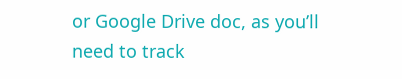or Google Drive doc, as you’ll need to track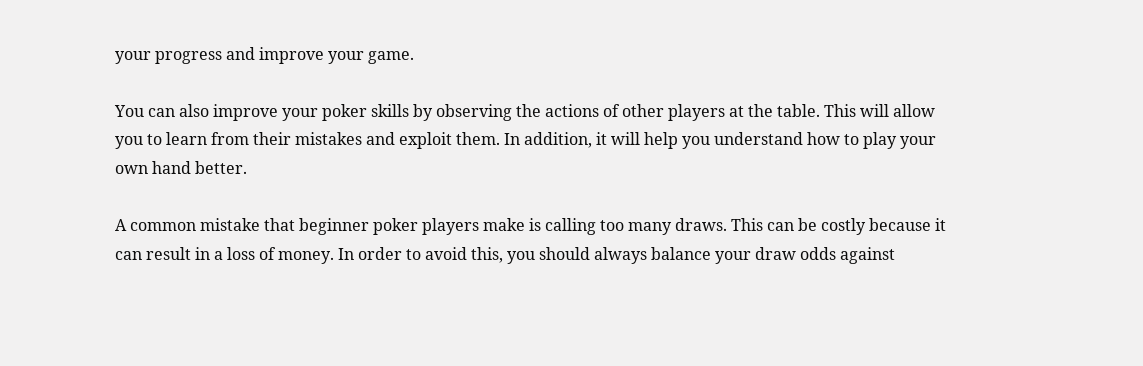your progress and improve your game.

You can also improve your poker skills by observing the actions of other players at the table. This will allow you to learn from their mistakes and exploit them. In addition, it will help you understand how to play your own hand better.

A common mistake that beginner poker players make is calling too many draws. This can be costly because it can result in a loss of money. In order to avoid this, you should always balance your draw odds against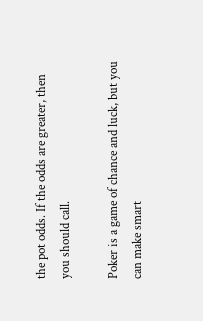the pot odds. If the odds are greater, then you should call.

Poker is a game of chance and luck, but you can make smart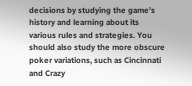decisions by studying the game’s history and learning about its various rules and strategies. You should also study the more obscure poker variations, such as Cincinnati and Crazy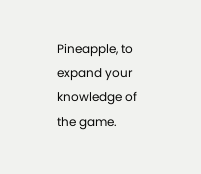Pineapple, to expand your knowledge of the game.